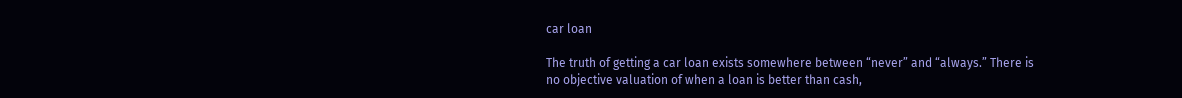car loan

The truth of getting a car loan exists somewhere between “never” and “always.” There is no objective valuation of when a loan is better than cash,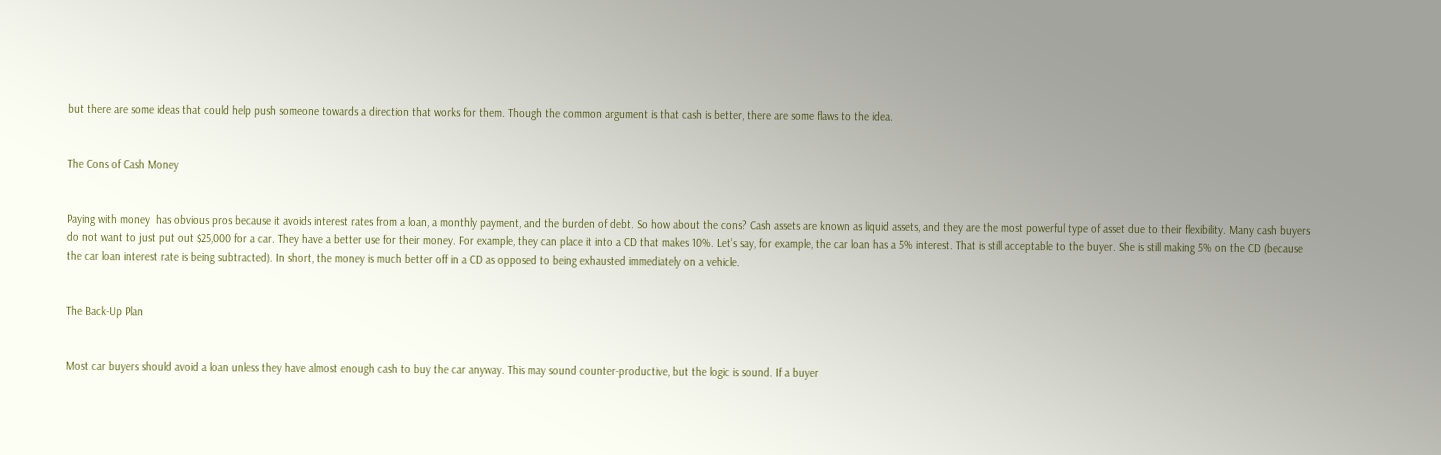but there are some ideas that could help push someone towards a direction that works for them. Though the common argument is that cash is better, there are some flaws to the idea.


The Cons of Cash Money


Paying with money  has obvious pros because it avoids interest rates from a loan, a monthly payment, and the burden of debt. So how about the cons? Cash assets are known as liquid assets, and they are the most powerful type of asset due to their flexibility. Many cash buyers do not want to just put out $25,000 for a car. They have a better use for their money. For example, they can place it into a CD that makes 10%. Let’s say, for example, the car loan has a 5% interest. That is still acceptable to the buyer. She is still making 5% on the CD (because the car loan interest rate is being subtracted). In short, the money is much better off in a CD as opposed to being exhausted immediately on a vehicle.


The Back-Up Plan


Most car buyers should avoid a loan unless they have almost enough cash to buy the car anyway. This may sound counter-productive, but the logic is sound. If a buyer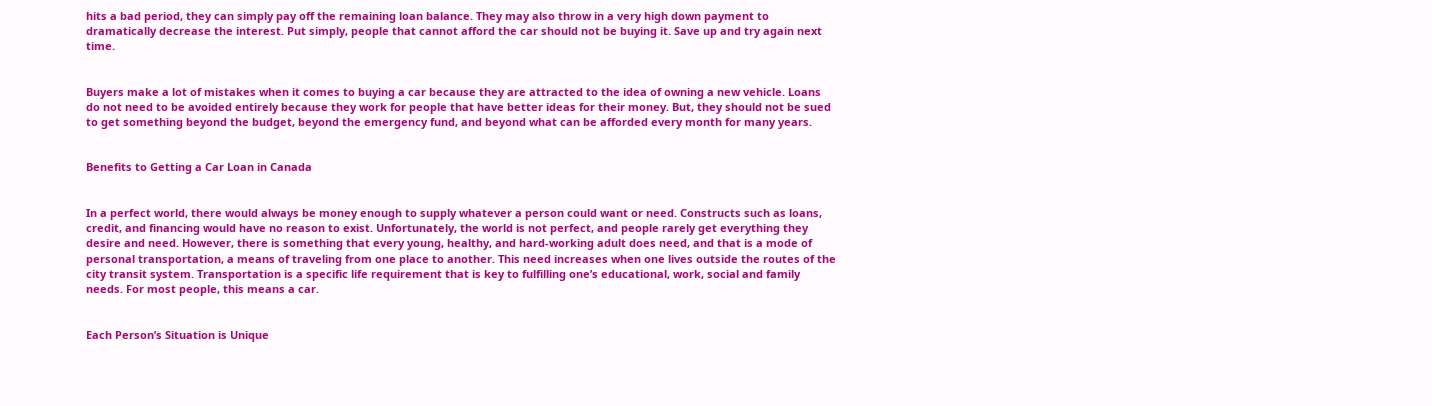hits a bad period, they can simply pay off the remaining loan balance. They may also throw in a very high down payment to dramatically decrease the interest. Put simply, people that cannot afford the car should not be buying it. Save up and try again next time.


Buyers make a lot of mistakes when it comes to buying a car because they are attracted to the idea of owning a new vehicle. Loans do not need to be avoided entirely because they work for people that have better ideas for their money. But, they should not be sued to get something beyond the budget, beyond the emergency fund, and beyond what can be afforded every month for many years.


Benefits to Getting a Car Loan in Canada


In a perfect world, there would always be money enough to supply whatever a person could want or need. Constructs such as loans, credit, and financing would have no reason to exist. Unfortunately, the world is not perfect, and people rarely get everything they desire and need. However, there is something that every young, healthy, and hard-working adult does need, and that is a mode of personal transportation, a means of traveling from one place to another. This need increases when one lives outside the routes of the city transit system. Transportation is a specific life requirement that is key to fulfilling one’s educational, work, social and family needs. For most people, this means a car.


Each Person’s Situation is Unique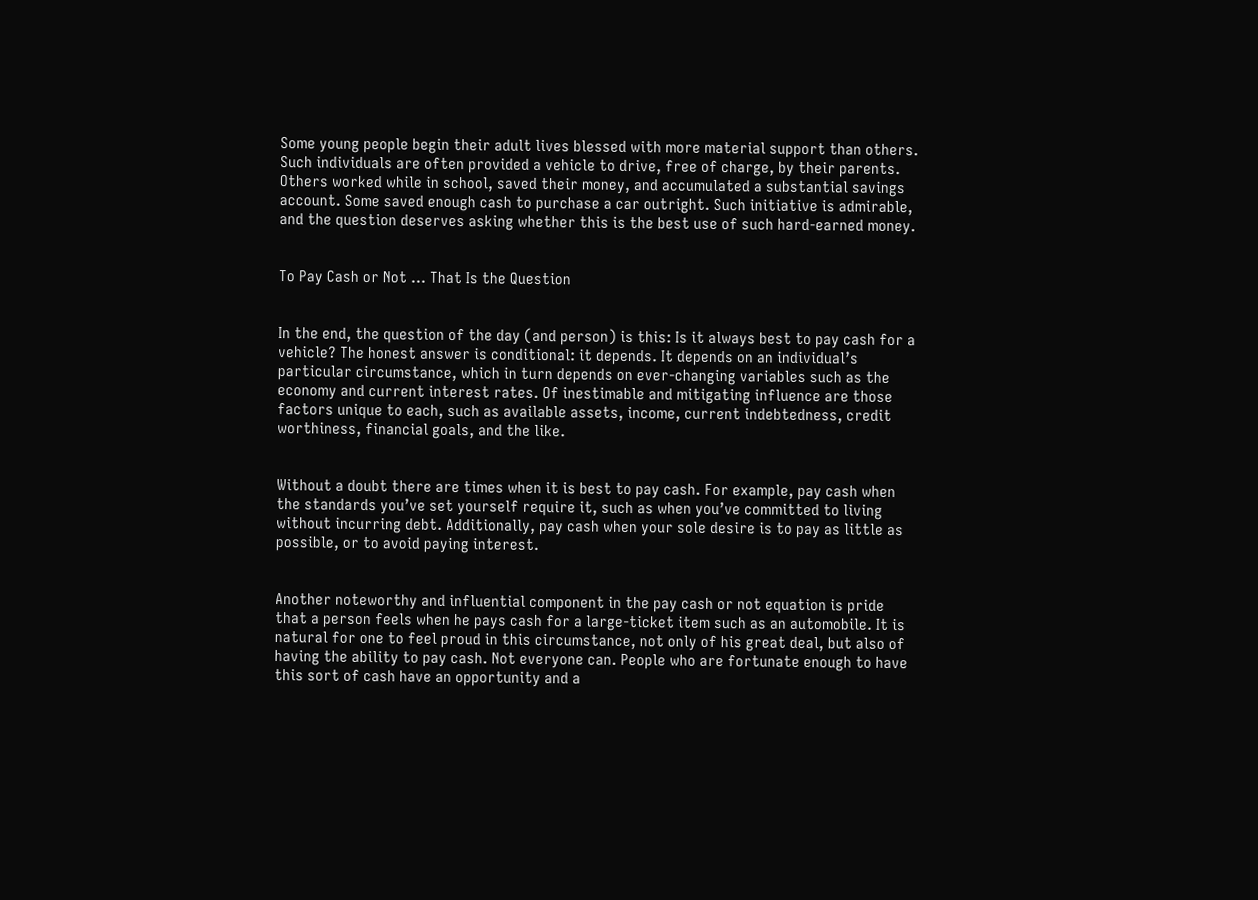Some young people begin their adult lives blessed with more material support than others. Such individuals are often provided a vehicle to drive, free of charge, by their parents. Others worked while in school, saved their money, and accumulated a substantial savings account. Some saved enough cash to purchase a car outright. Such initiative is admirable, and the question deserves asking whether this is the best use of such hard-earned money.


To Pay Cash or Not … That Is the Question


In the end, the question of the day (and person) is this: Is it always best to pay cash for a vehicle? The honest answer is conditional: it depends. It depends on an individual’s particular circumstance, which in turn depends on ever-changing variables such as the economy and current interest rates. Of inestimable and mitigating influence are those factors unique to each, such as available assets, income, current indebtedness, credit worthiness, financial goals, and the like.


Without a doubt there are times when it is best to pay cash. For example, pay cash when the standards you’ve set yourself require it, such as when you’ve committed to living without incurring debt. Additionally, pay cash when your sole desire is to pay as little as possible, or to avoid paying interest.


Another noteworthy and influential component in the pay cash or not equation is pride that a person feels when he pays cash for a large-ticket item such as an automobile. It is natural for one to feel proud in this circumstance, not only of his great deal, but also of having the ability to pay cash. Not everyone can. People who are fortunate enough to have this sort of cash have an opportunity and a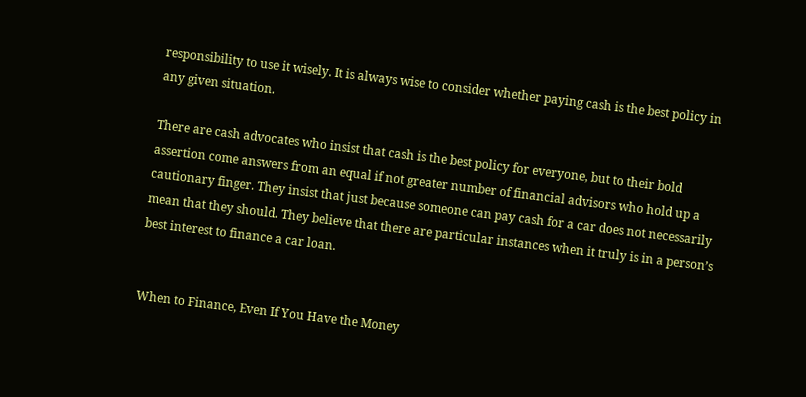responsibility to use it wisely. It is always wise to consider whether paying cash is the best policy in any given situation.

There are cash advocates who insist that cash is the best policy for everyone, but to their bold assertion come answers from an equal if not greater number of financial advisors who hold up a cautionary finger. They insist that just because someone can pay cash for a car does not necessarily mean that they should. They believe that there are particular instances when it truly is in a person’s best interest to finance a car loan.


When to Finance, Even If You Have the Money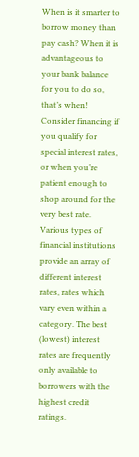When is it smarter to borrow money than pay cash? When it is advantageous to your bank balance for you to do so, that’s when! Consider financing if you qualify for special interest rates, or when you’re patient enough to shop around for the very best rate. Various types of financial institutions provide an array of different interest rates, rates which vary even within a category. The best (lowest) interest rates are frequently only available to borrowers with the highest credit ratings.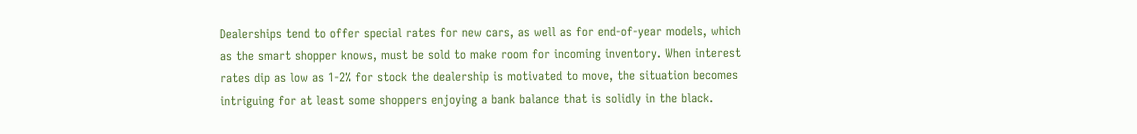Dealerships tend to offer special rates for new cars, as well as for end-of-year models, which as the smart shopper knows, must be sold to make room for incoming inventory. When interest rates dip as low as 1-2% for stock the dealership is motivated to move, the situation becomes intriguing for at least some shoppers enjoying a bank balance that is solidly in the black.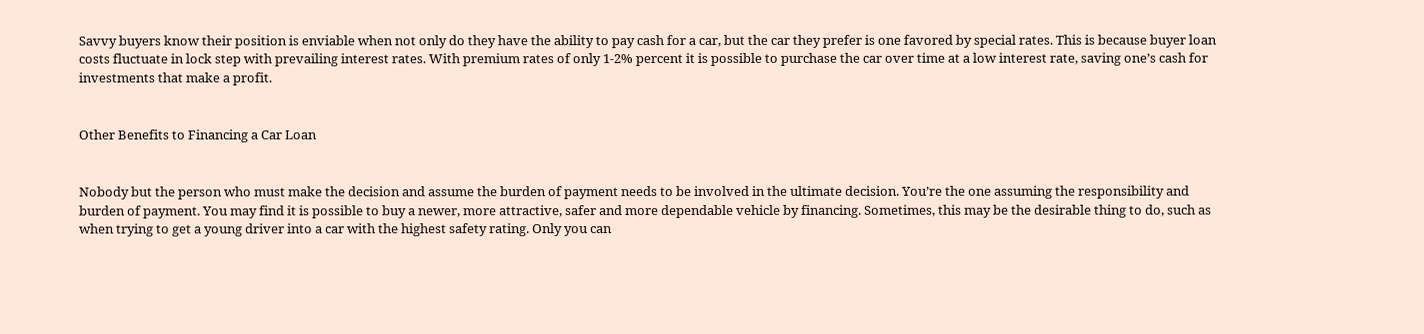Savvy buyers know their position is enviable when not only do they have the ability to pay cash for a car, but the car they prefer is one favored by special rates. This is because buyer loan costs fluctuate in lock step with prevailing interest rates. With premium rates of only 1-2% percent it is possible to purchase the car over time at a low interest rate, saving one’s cash for investments that make a profit.


Other Benefits to Financing a Car Loan


Nobody but the person who must make the decision and assume the burden of payment needs to be involved in the ultimate decision. You’re the one assuming the responsibility and burden of payment. You may find it is possible to buy a newer, more attractive, safer and more dependable vehicle by financing. Sometimes, this may be the desirable thing to do, such as when trying to get a young driver into a car with the highest safety rating. Only you can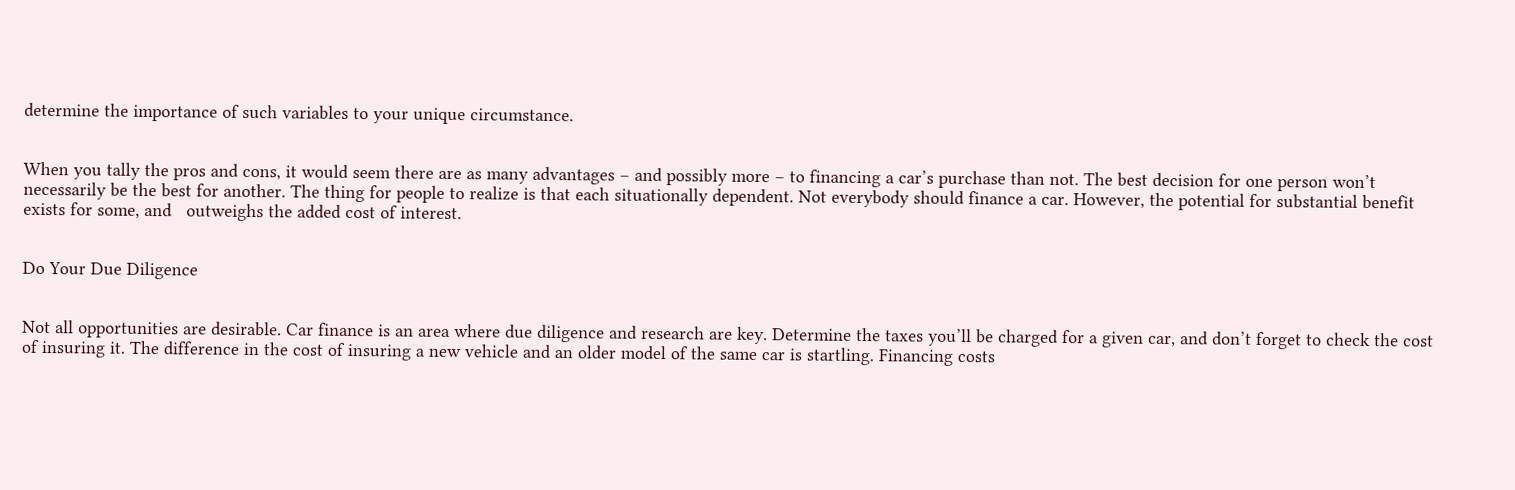determine the importance of such variables to your unique circumstance.


When you tally the pros and cons, it would seem there are as many advantages – and possibly more – to financing a car’s purchase than not. The best decision for one person won’t necessarily be the best for another. The thing for people to realize is that each situationally dependent. Not everybody should finance a car. However, the potential for substantial benefit exists for some, and   outweighs the added cost of interest.


Do Your Due Diligence


Not all opportunities are desirable. Car finance is an area where due diligence and research are key. Determine the taxes you’ll be charged for a given car, and don’t forget to check the cost of insuring it. The difference in the cost of insuring a new vehicle and an older model of the same car is startling. Financing costs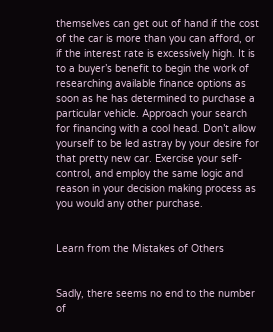themselves can get out of hand if the cost of the car is more than you can afford, or if the interest rate is excessively high. It is to a buyer’s benefit to begin the work of researching available finance options as soon as he has determined to purchase a particular vehicle. Approach your search for financing with a cool head. Don’t allow yourself to be led astray by your desire for that pretty new car. Exercise your self-control, and employ the same logic and reason in your decision making process as you would any other purchase.


Learn from the Mistakes of Others


Sadly, there seems no end to the number of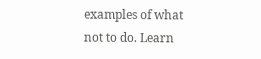examples of what not to do. Learn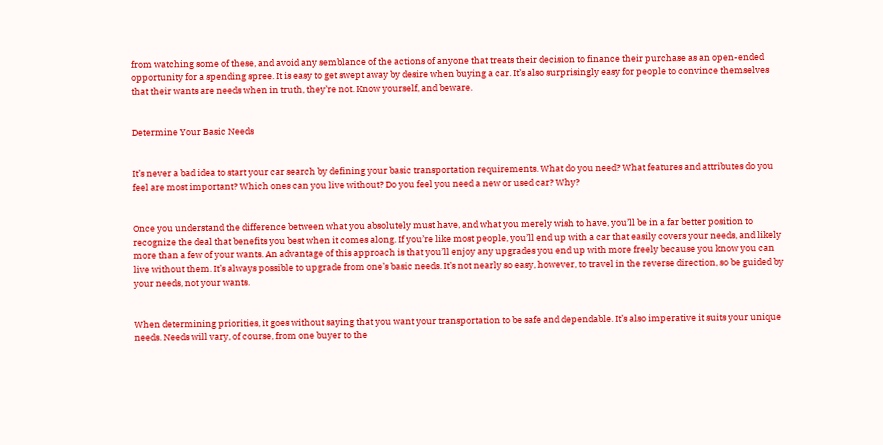from watching some of these, and avoid any semblance of the actions of anyone that treats their decision to finance their purchase as an open-ended opportunity for a spending spree. It is easy to get swept away by desire when buying a car. It’s also surprisingly easy for people to convince themselves that their wants are needs when in truth, they’re not. Know yourself, and beware.


Determine Your Basic Needs


It’s never a bad idea to start your car search by defining your basic transportation requirements. What do you need? What features and attributes do you feel are most important? Which ones can you live without? Do you feel you need a new or used car? Why?


Once you understand the difference between what you absolutely must have, and what you merely wish to have, you’ll be in a far better position to recognize the deal that benefits you best when it comes along. If you’re like most people, you’ll end up with a car that easily covers your needs, and likely more than a few of your wants. An advantage of this approach is that you’ll enjoy any upgrades you end up with more freely because you know you can live without them. It’s always possible to upgrade from one’s basic needs. It’s not nearly so easy, however, to travel in the reverse direction, so be guided by your needs, not your wants.


When determining priorities, it goes without saying that you want your transportation to be safe and dependable. It’s also imperative it suits your unique needs. Needs will vary, of course, from one buyer to the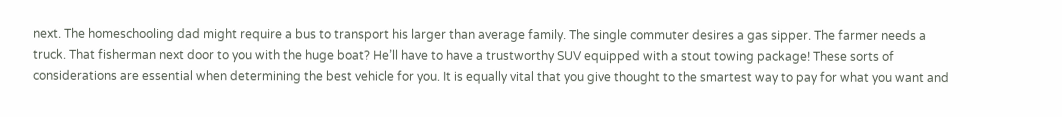next. The homeschooling dad might require a bus to transport his larger than average family. The single commuter desires a gas sipper. The farmer needs a truck. That fisherman next door to you with the huge boat? He’ll have to have a trustworthy SUV equipped with a stout towing package! These sorts of considerations are essential when determining the best vehicle for you. It is equally vital that you give thought to the smartest way to pay for what you want and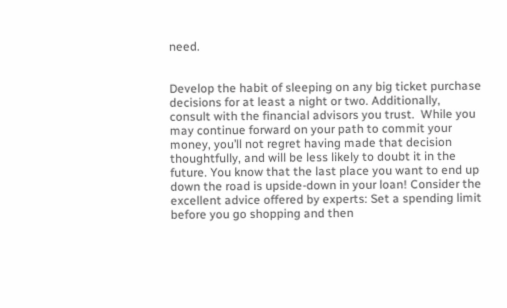need.


Develop the habit of sleeping on any big ticket purchase decisions for at least a night or two. Additionally, consult with the financial advisors you trust.  While you may continue forward on your path to commit your money, you’ll not regret having made that decision thoughtfully, and will be less likely to doubt it in the future. You know that the last place you want to end up down the road is upside-down in your loan! Consider the excellent advice offered by experts: Set a spending limit before you go shopping and then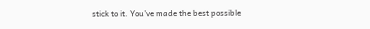stick to it. You’ve made the best possible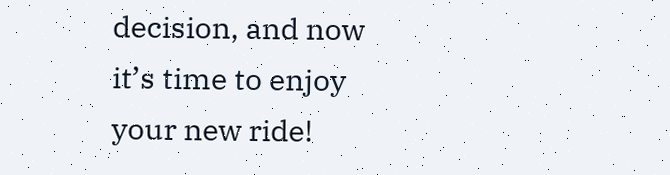decision, and now it’s time to enjoy your new ride!